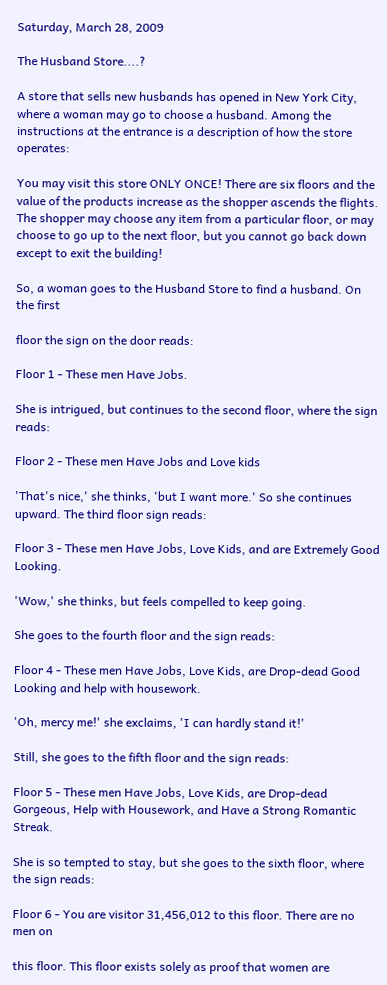Saturday, March 28, 2009

The Husband Store....?

A store that sells new husbands has opened in New York City, where a woman may go to choose a husband. Among the instructions at the entrance is a description of how the store operates:

You may visit this store ONLY ONCE! There are six floors and the value of the products increase as the shopper ascends the flights. The shopper may choose any item from a particular floor, or may choose to go up to the next floor, but you cannot go back down except to exit the building!

So, a woman goes to the Husband Store to find a husband. On the first

floor the sign on the door reads:

Floor 1 - These men Have Jobs.

She is intrigued, but continues to the second floor, where the sign reads:

Floor 2 - These men Have Jobs and Love kids

'That's nice,' she thinks, 'but I want more.' So she continues upward. The third floor sign reads:

Floor 3 - These men Have Jobs, Love Kids, and are Extremely Good Looking.

'Wow,' she thinks, but feels compelled to keep going.

She goes to the fourth floor and the sign reads:

Floor 4 - These men Have Jobs, Love Kids, are Drop-dead Good Looking and help with housework.

'Oh, mercy me!' she exclaims, 'I can hardly stand it!'

Still, she goes to the fifth floor and the sign reads:

Floor 5 - These men Have Jobs, Love Kids, are Drop-dead Gorgeous, Help with Housework, and Have a Strong Romantic Streak.

She is so tempted to stay, but she goes to the sixth floor, where the sign reads:

Floor 6 - You are visitor 31,456,012 to this floor. There are no men on

this floor. This floor exists solely as proof that women are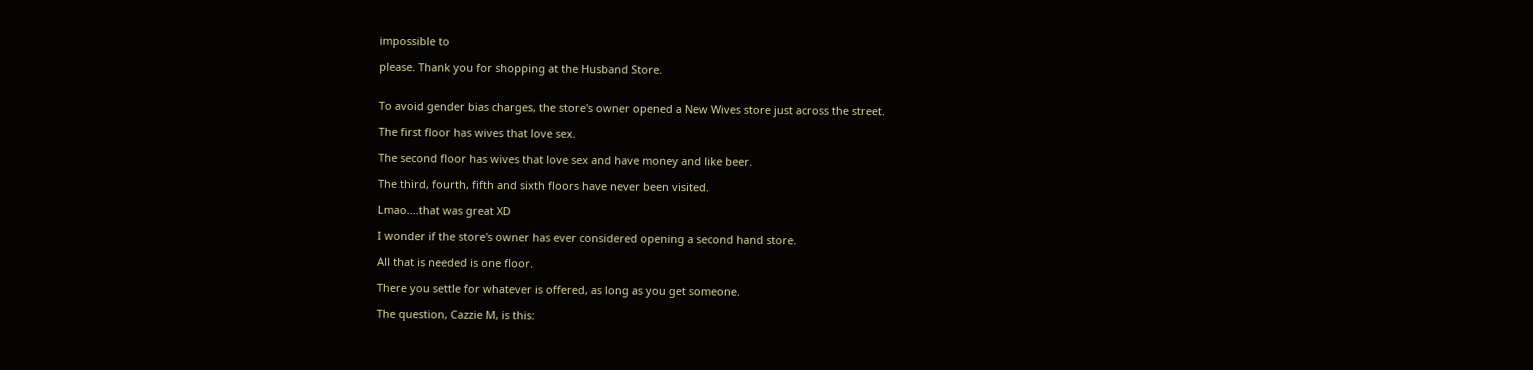impossible to

please. Thank you for shopping at the Husband Store.


To avoid gender bias charges, the store's owner opened a New Wives store just across the street.

The first floor has wives that love sex.

The second floor has wives that love sex and have money and like beer.

The third, fourth, fifth and sixth floors have never been visited.

Lmao....that was great XD

I wonder if the store's owner has ever considered opening a second hand store.

All that is needed is one floor.

There you settle for whatever is offered, as long as you get someone.

The question, Cazzie M, is this: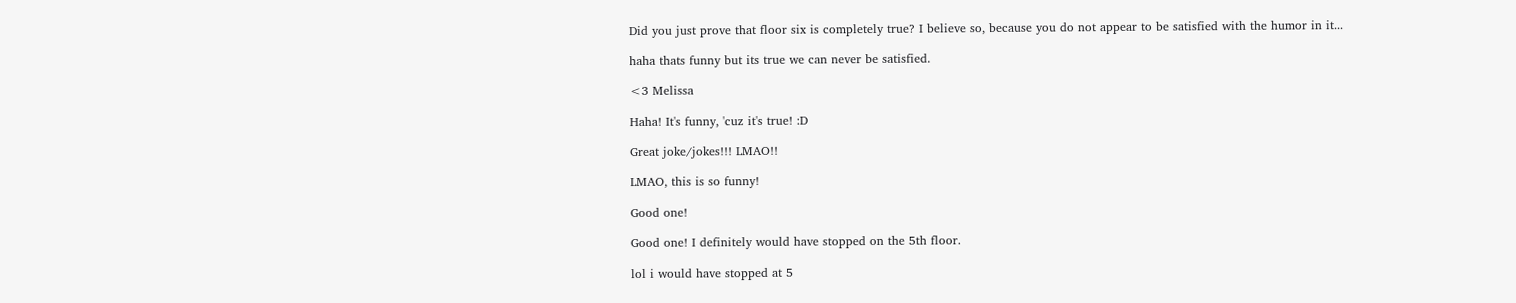Did you just prove that floor six is completely true? I believe so, because you do not appear to be satisfied with the humor in it...

haha thats funny but its true we can never be satisfied.

<3 Melissa

Haha! It's funny, 'cuz it's true! :D

Great joke/jokes!!! LMAO!!

LMAO, this is so funny!

Good one!

Good one! I definitely would have stopped on the 5th floor.

lol i would have stopped at 5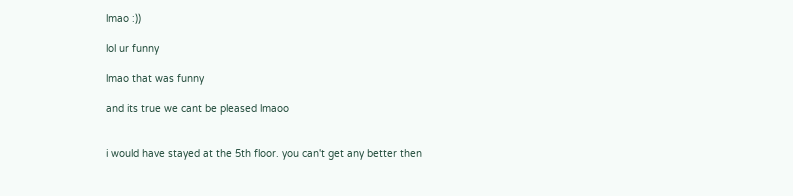lmao :))

lol ur funny

lmao that was funny

and its true we cant be pleased lmaoo


i would have stayed at the 5th floor. you can't get any better then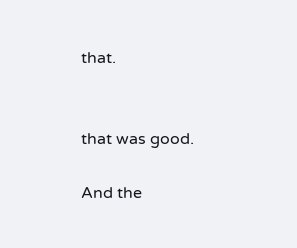that.


that was good.

And the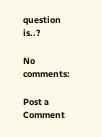question is..?

No comments:

Post a Comment